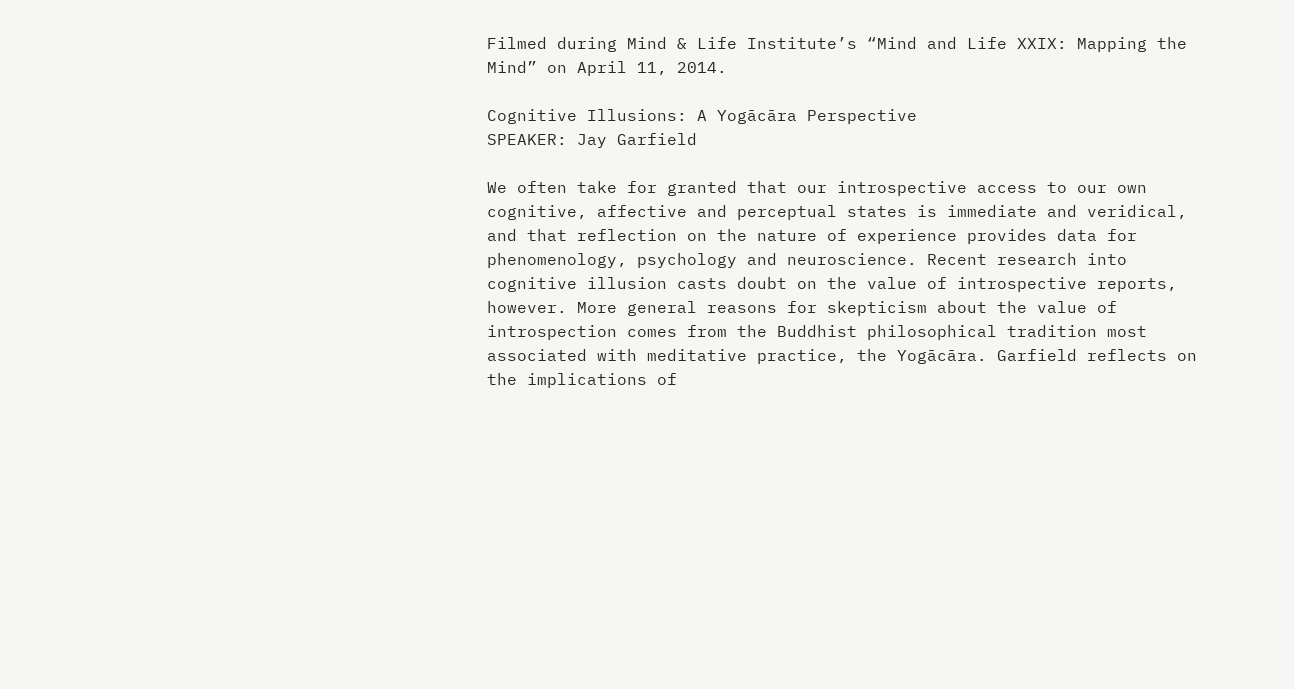Filmed during Mind & Life Institute’s “Mind and Life XXIX: Mapping the Mind” on April 11, 2014.

Cognitive Illusions: A Yogācāra Perspective
SPEAKER: Jay Garfield

We often take for granted that our introspective access to our own cognitive, affective and perceptual states is immediate and veridical, and that reflection on the nature of experience provides data for phenomenology, psychology and neuroscience. Recent research into cognitive illusion casts doubt on the value of introspective reports, however. More general reasons for skepticism about the value of introspection comes from the Buddhist philosophical tradition most associated with meditative practice, the Yogācāra. Garfield reflects on the implications of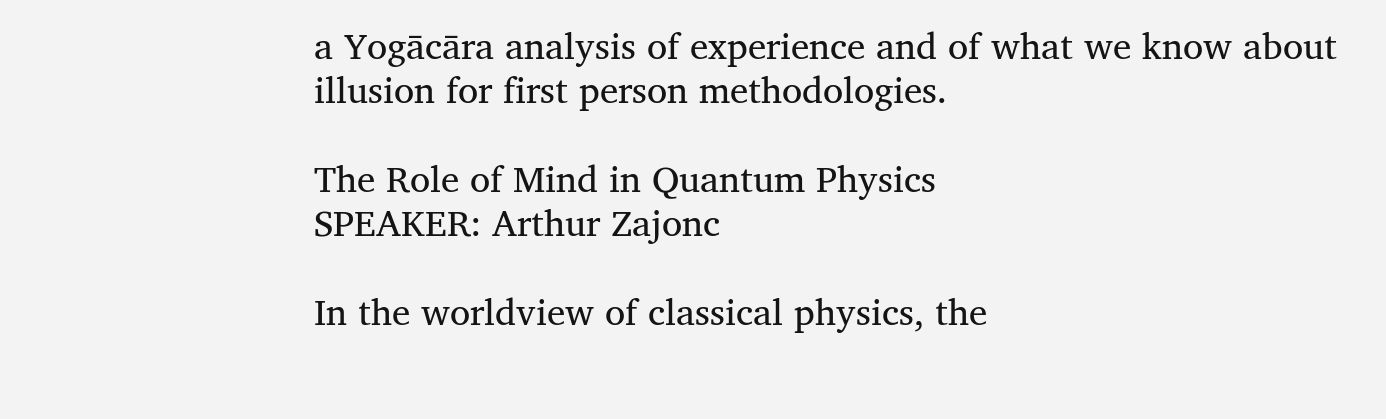a Yogācāra analysis of experience and of what we know about illusion for first person methodologies.

The Role of Mind in Quantum Physics
SPEAKER: Arthur Zajonc

In the worldview of classical physics, the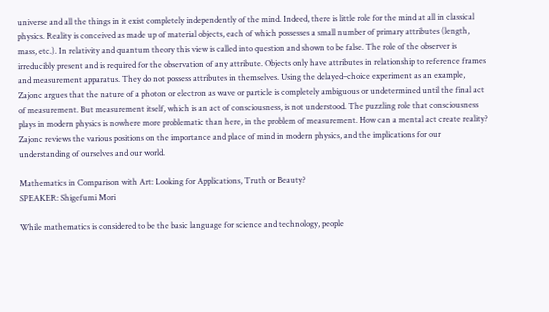universe and all the things in it exist completely independently of the mind. Indeed, there is little role for the mind at all in classical physics. Reality is conceived as made up of material objects, each of which possesses a small number of primary attributes (length, mass, etc.). In relativity and quantum theory this view is called into question and shown to be false. The role of the observer is irreducibly present and is required for the observation of any attribute. Objects only have attributes in relationship to reference frames and measurement apparatus. They do not possess attributes in themselves. Using the delayed–choice experiment as an example, Zajonc argues that the nature of a photon or electron as wave or particle is completely ambiguous or undetermined until the final act of measurement. But measurement itself, which is an act of consciousness, is not understood. The puzzling role that consciousness plays in modern physics is nowhere more problematic than here, in the problem of measurement. How can a mental act create reality? Zajonc reviews the various positions on the importance and place of mind in modern physics, and the implications for our understanding of ourselves and our world.

Mathematics in Comparison with Art: Looking for Applications, Truth or Beauty?
SPEAKER: Shigefumi Mori

While mathematics is considered to be the basic language for science and technology, people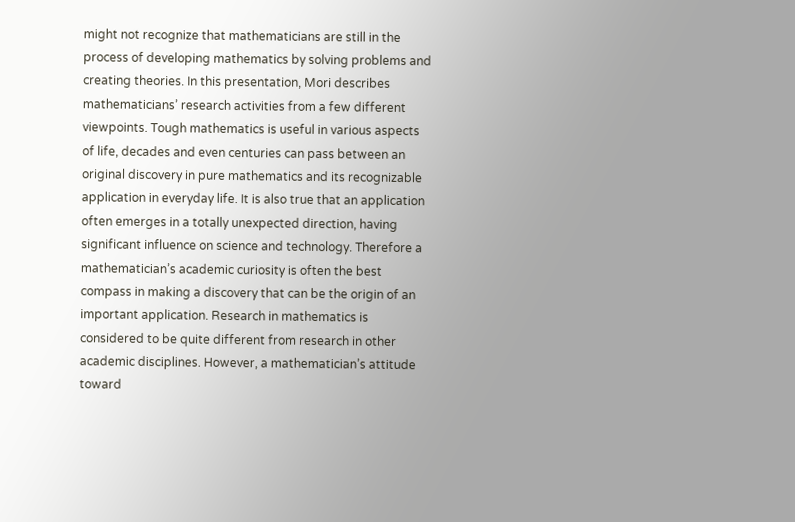might not recognize that mathematicians are still in the process of developing mathematics by solving problems and creating theories. In this presentation, Mori describes mathematicians’ research activities from a few different viewpoints. Tough mathematics is useful in various aspects of life, decades and even centuries can pass between an original discovery in pure mathematics and its recognizable application in everyday life. It is also true that an application often emerges in a totally unexpected direction, having significant influence on science and technology. Therefore a mathematician’s academic curiosity is often the best compass in making a discovery that can be the origin of an important application. Research in mathematics is considered to be quite different from research in other academic disciplines. However, a mathematician’s attitude toward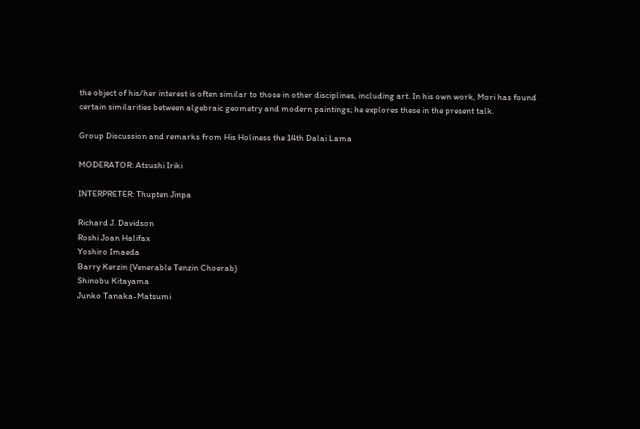the object of his/her interest is often similar to those in other disciplines, including art. In his own work, Mori has found certain similarities between algebraic geometry and modern paintings; he explores these in the present talk.

Group Discussion and remarks from His Holiness the 14th Dalai Lama

MODERATOR: Atsushi Iriki

INTERPRETER: Thupten Jinpa

Richard J. Davidson
Roshi Joan Halifax
Yoshiro Imaeda
Barry Kerzin (Venerable Tenzin Choerab)
Shinobu Kitayama
Junko Tanaka-Matsumi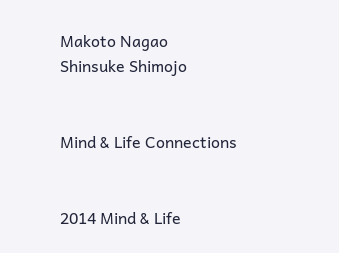Makoto Nagao
Shinsuke Shimojo


Mind & Life Connections


2014 Mind & Life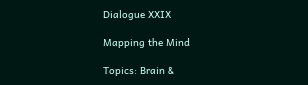Dialogue XXIX

Mapping the Mind

Topics: Brain &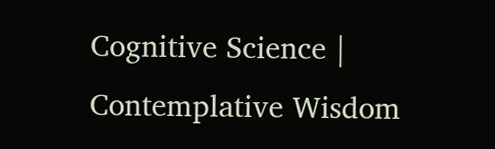Cognitive Science | Contemplative Wisdom